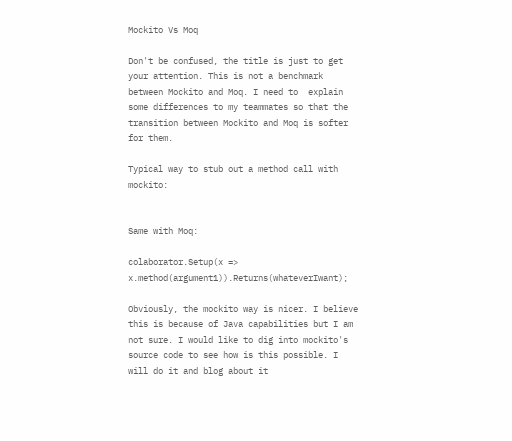Mockito Vs Moq

Don't be confused, the title is just to get your attention. This is not a benchmark between Mockito and Moq. I need to  explain some differences to my teammates so that the transition between Mockito and Moq is softer for them.

Typical way to stub out a method call with mockito:


Same with Moq:

colaborator.Setup(x => x.method(argument1)).Returns(whateverIwant);

Obviously, the mockito way is nicer. I believe this is because of Java capabilities but I am not sure. I would like to dig into mockito's source code to see how is this possible. I will do it and blog about it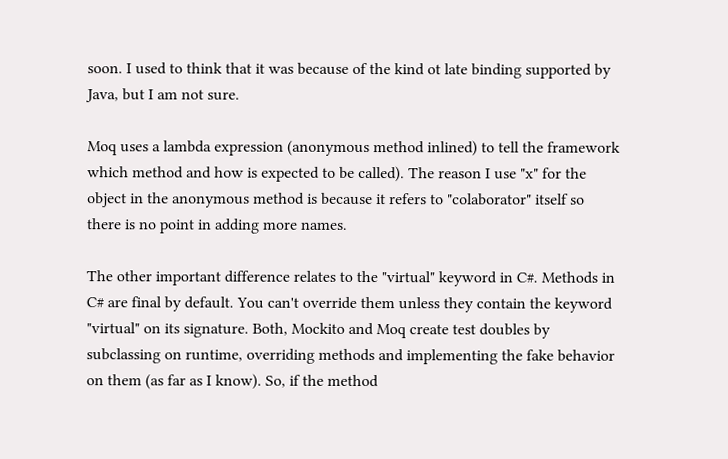soon. I used to think that it was because of the kind ot late binding supported by Java, but I am not sure.

Moq uses a lambda expression (anonymous method inlined) to tell the framework which method and how is expected to be called). The reason I use "x" for the object in the anonymous method is because it refers to "colaborator" itself so there is no point in adding more names.

The other important difference relates to the "virtual" keyword in C#. Methods in C# are final by default. You can't override them unless they contain the keyword "virtual" on its signature. Both, Mockito and Moq create test doubles by subclassing on runtime, overriding methods and implementing the fake behavior on them (as far as I know). So, if the method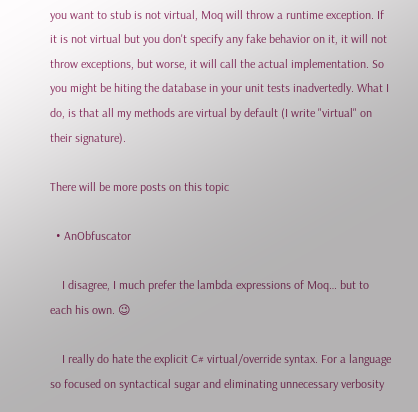you want to stub is not virtual, Moq will throw a runtime exception. If it is not virtual but you don't specify any fake behavior on it, it will not throw exceptions, but worse, it will call the actual implementation. So you might be hiting the database in your unit tests inadvertedly. What I do, is that all my methods are virtual by default (I write "virtual" on their signature).

There will be more posts on this topic

  • AnObfuscator

    I disagree, I much prefer the lambda expressions of Moq… but to each his own. 😉

    I really do hate the explicit C# virtual/override syntax. For a language so focused on syntactical sugar and eliminating unnecessary verbosity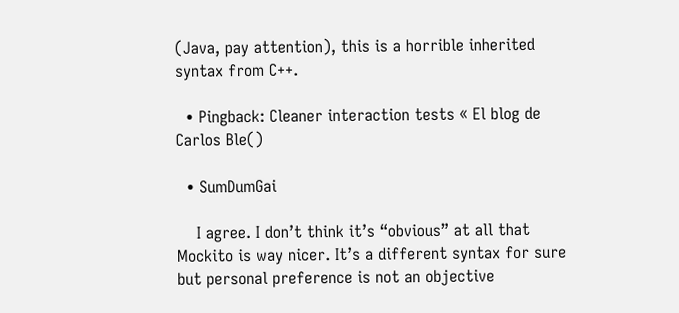(Java, pay attention), this is a horrible inherited syntax from C++.

  • Pingback: Cleaner interaction tests « El blog de Carlos Ble()

  • SumDumGai

    I agree. I don’t think it’s “obvious” at all that Mockito is way nicer. It’s a different syntax for sure but personal preference is not an objective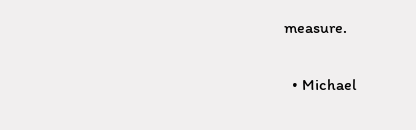measure.

  • Michael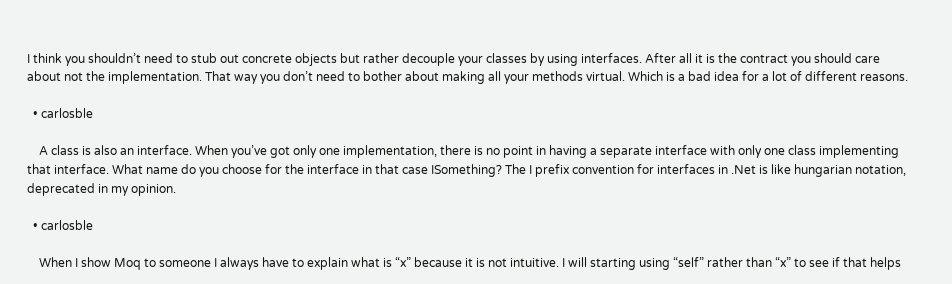I think you shouldn’t need to stub out concrete objects but rather decouple your classes by using interfaces. After all it is the contract you should care about not the implementation. That way you don’t need to bother about making all your methods virtual. Which is a bad idea for a lot of different reasons.

  • carlosble

    A class is also an interface. When you’ve got only one implementation, there is no point in having a separate interface with only one class implementing that interface. What name do you choose for the interface in that case ISomething? The I prefix convention for interfaces in .Net is like hungarian notation, deprecated in my opinion.

  • carlosble

    When I show Moq to someone I always have to explain what is “x” because it is not intuitive. I will starting using “self” rather than “x” to see if that helps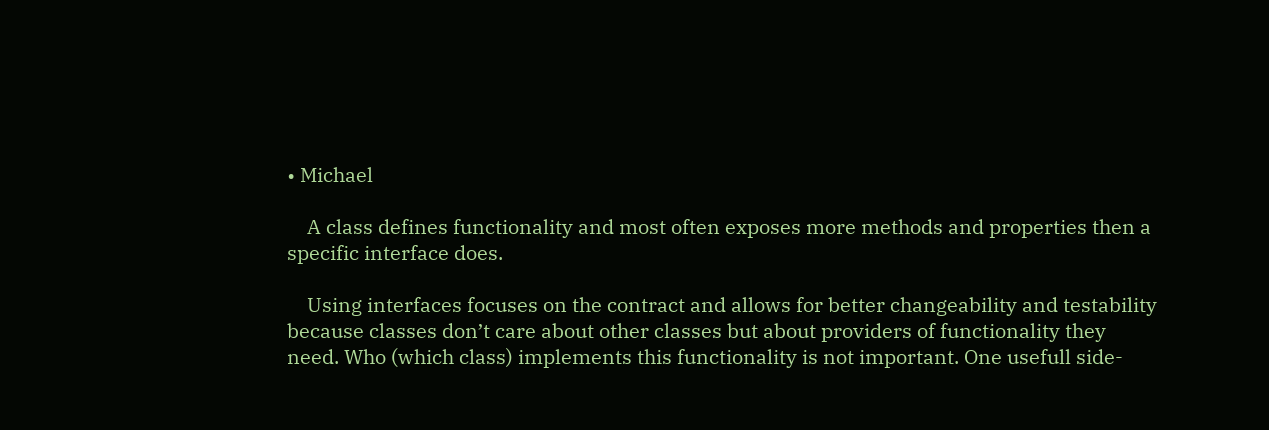• Michael

    A class defines functionality and most often exposes more methods and properties then a specific interface does.

    Using interfaces focuses on the contract and allows for better changeability and testability because classes don’t care about other classes but about providers of functionality they need. Who (which class) implements this functionality is not important. One usefull side-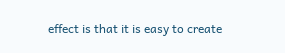effect is that it is easy to create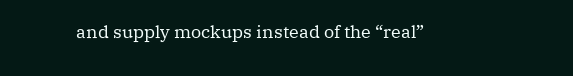and supply mockups instead of the “real”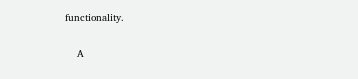functionality.

    A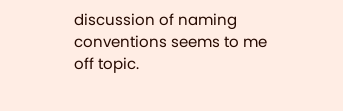discussion of naming conventions seems to me off topic.